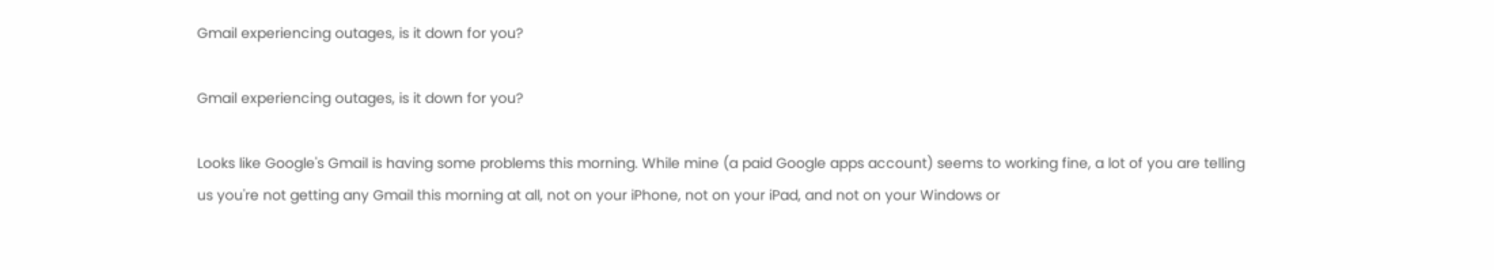Gmail experiencing outages, is it down for you?

Gmail experiencing outages, is it down for you?

Looks like Google's Gmail is having some problems this morning. While mine (a paid Google apps account) seems to working fine, a lot of you are telling us you're not getting any Gmail this morning at all, not on your iPhone, not on your iPad, and not on your Windows or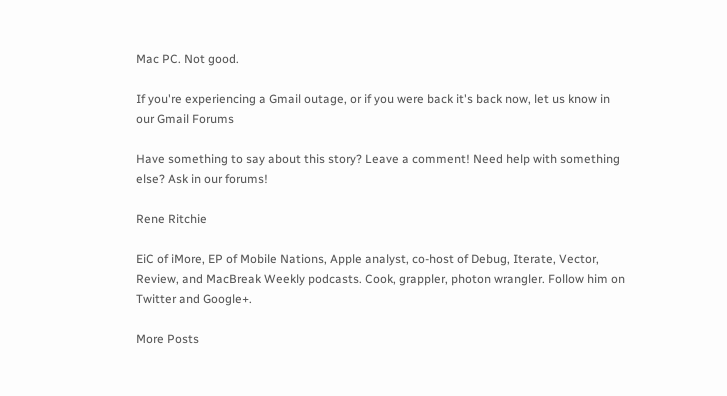Mac PC. Not good.

If you're experiencing a Gmail outage, or if you were back it's back now, let us know in our Gmail Forums

Have something to say about this story? Leave a comment! Need help with something else? Ask in our forums!

Rene Ritchie

EiC of iMore, EP of Mobile Nations, Apple analyst, co-host of Debug, Iterate, Vector, Review, and MacBreak Weekly podcasts. Cook, grappler, photon wrangler. Follow him on Twitter and Google+.

More Posts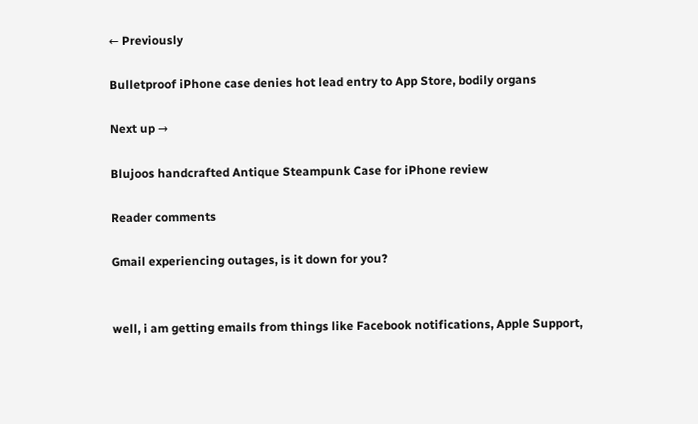← Previously

Bulletproof iPhone case denies hot lead entry to App Store, bodily organs

Next up →

Blujoos handcrafted Antique Steampunk Case for iPhone review

Reader comments

Gmail experiencing outages, is it down for you?


well, i am getting emails from things like Facebook notifications, Apple Support,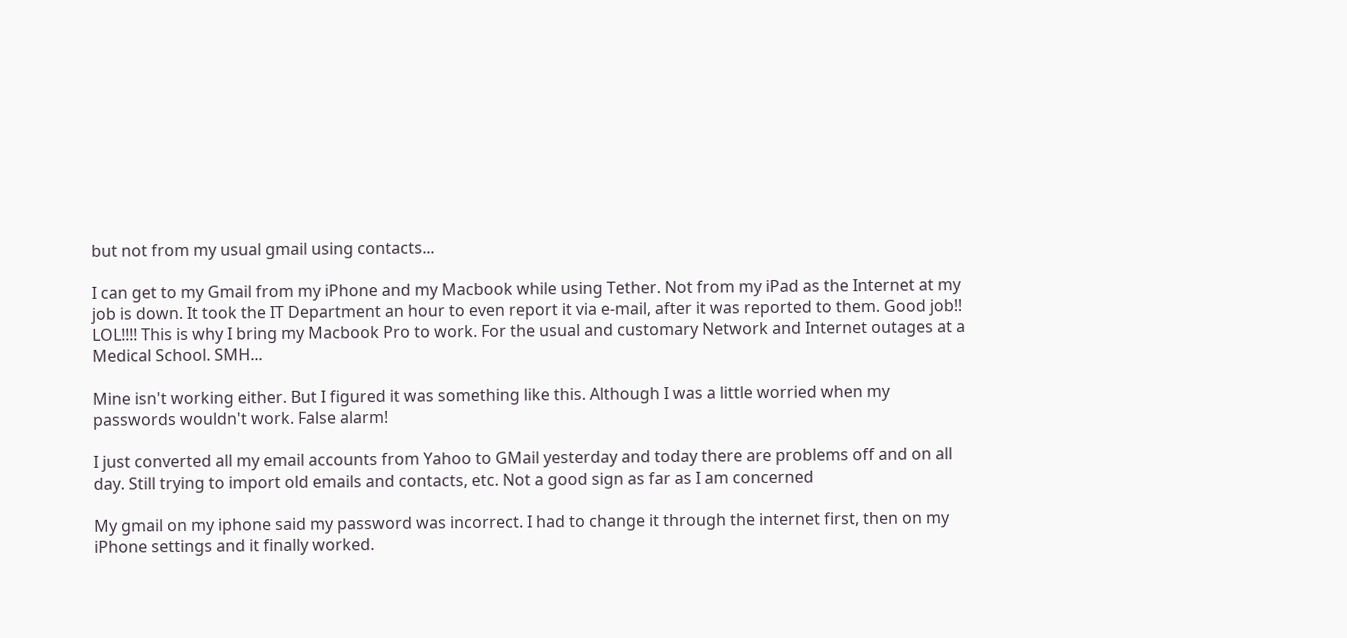but not from my usual gmail using contacts...

I can get to my Gmail from my iPhone and my Macbook while using Tether. Not from my iPad as the Internet at my job is down. It took the IT Department an hour to even report it via e-mail, after it was reported to them. Good job!! LOL!!!! This is why I bring my Macbook Pro to work. For the usual and customary Network and Internet outages at a Medical School. SMH...

Mine isn't working either. But I figured it was something like this. Although I was a little worried when my passwords wouldn't work. False alarm!

I just converted all my email accounts from Yahoo to GMail yesterday and today there are problems off and on all day. Still trying to import old emails and contacts, etc. Not a good sign as far as I am concerned

My gmail on my iphone said my password was incorrect. I had to change it through the internet first, then on my iPhone settings and it finally worked.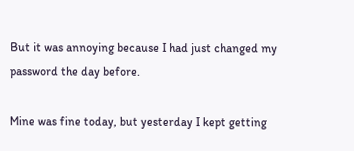But it was annoying because I had just changed my password the day before.

Mine was fine today, but yesterday I kept getting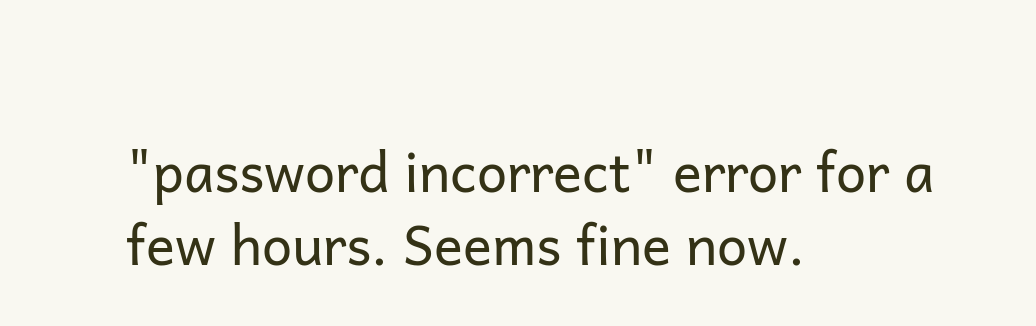"password incorrect" error for a few hours. Seems fine now.